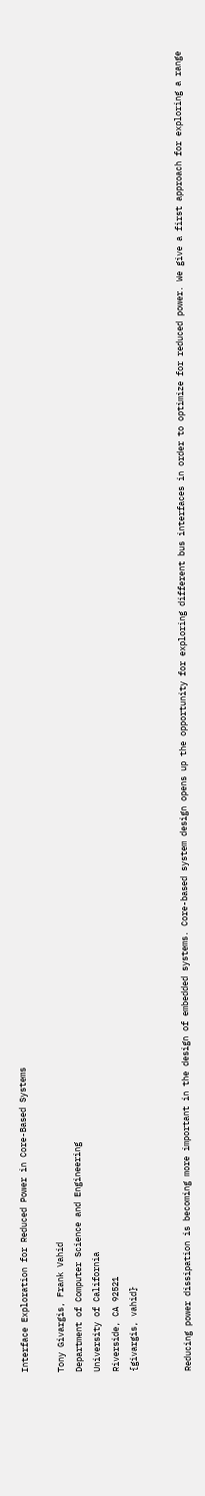Interface Exploration for Reduced Power in Core-Based Systems

Tony Givargis, Frank Vahid
Department of Computer Science and Engineering
University of California
Riverside, CA 92521
{givargis, vahid}


Reducing power dissipation is becoming more important in the design of embedded systems. Core-based system design opens up the opportunity for exploring different bus interfaces in order to optimize for reduced power. We give a first approach for exploring a range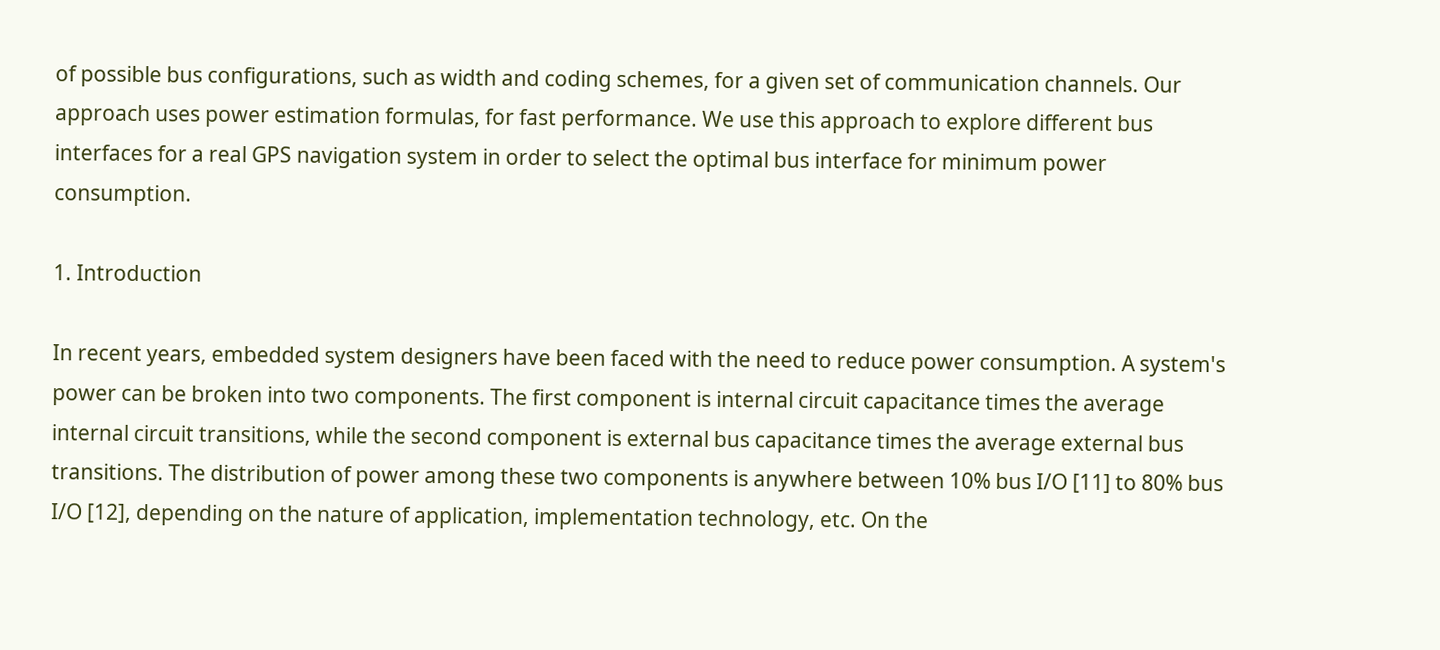of possible bus configurations, such as width and coding schemes, for a given set of communication channels. Our approach uses power estimation formulas, for fast performance. We use this approach to explore different bus interfaces for a real GPS navigation system in order to select the optimal bus interface for minimum power consumption.

1. Introduction

In recent years, embedded system designers have been faced with the need to reduce power consumption. A system's power can be broken into two components. The first component is internal circuit capacitance times the average internal circuit transitions, while the second component is external bus capacitance times the average external bus transitions. The distribution of power among these two components is anywhere between 10% bus I/O [11] to 80% bus I/O [12], depending on the nature of application, implementation technology, etc. On the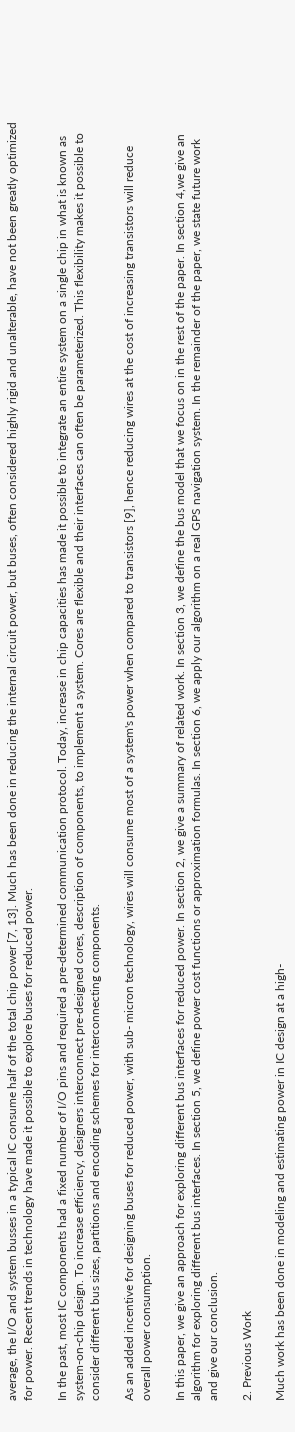average, the I/O and system busses in a typical IC consume half of the total chip power [7, 13]. Much has been done in reducing the internal circuit power, but buses, often considered highly rigid and unalterable, have not been greatly optimized for power. Recent trends in technology have made it possible to explore buses for reduced power.

In the past, most IC components had a fixed number of I/O pins and required a pre-determined communication protocol. Today, increase in chip capacities has made it possible to integrate an entire system on a single chip in what is known as system-on-chip design. To increase efficiency, designers interconnect pre-designed cores, description of components, to implement a system. Cores are flexible and their interfaces can often be parameterized. This flexibility makes it possible to consider different bus sizes, partitions and encoding schemes for interconnecting components.

As an added incentive for designing buses for reduced power, with sub- micron technology, wires will consume most of a system's power when compared to transistors [9], hence reducing wires at the cost of increasing transistors will reduce overall power consumption.

In this paper, we give an approach for exploring different bus interfaces for reduced power. In section 2, we give a summary of related work. In section 3, we define the bus model that we focus on in the rest of the paper. In section 4,we give an algorithm for exploring different bus interfaces. In section 5, we define power cost functions or approximation formulas. In section 6, we apply our algorithm on a real GPS navigation system. In the remainder of the paper, we state future work and give our conclusion.

2. Previous Work

Much work has been done in modeling and estimating power in IC design at a high-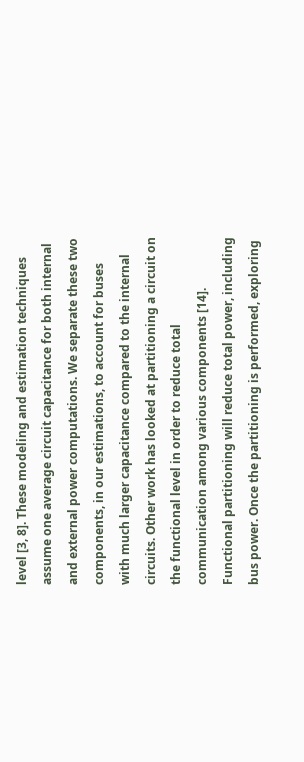level [3, 8]. These modeling and estimation techniques assume one average circuit capacitance for both internal and external power computations. We separate these two components, in our estimations, to account for buses with much larger capacitance compared to the internal circuits. Other work has looked at partitioning a circuit on the functional level in order to reduce total communication among various components [14]. Functional partitioning will reduce total power, including bus power. Once the partitioning is performed, exploring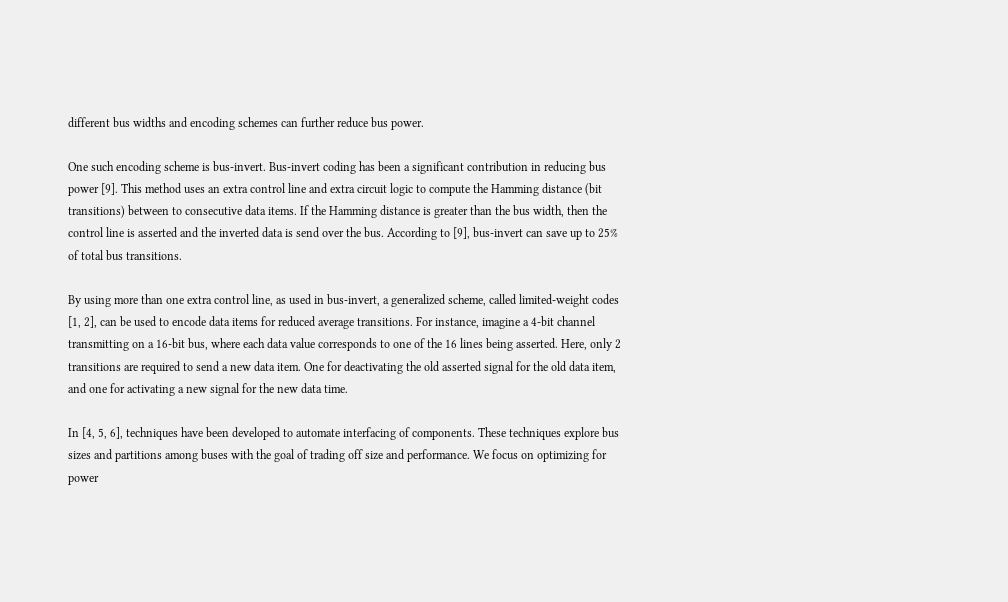different bus widths and encoding schemes can further reduce bus power.

One such encoding scheme is bus-invert. Bus-invert coding has been a significant contribution in reducing bus power [9]. This method uses an extra control line and extra circuit logic to compute the Hamming distance (bit transitions) between to consecutive data items. If the Hamming distance is greater than the bus width, then the control line is asserted and the inverted data is send over the bus. According to [9], bus-invert can save up to 25% of total bus transitions.

By using more than one extra control line, as used in bus-invert, a generalized scheme, called limited-weight codes [1, 2], can be used to encode data items for reduced average transitions. For instance, imagine a 4-bit channel transmitting on a 16-bit bus, where each data value corresponds to one of the 16 lines being asserted. Here, only 2 transitions are required to send a new data item. One for deactivating the old asserted signal for the old data item, and one for activating a new signal for the new data time.

In [4, 5, 6], techniques have been developed to automate interfacing of components. These techniques explore bus sizes and partitions among buses with the goal of trading off size and performance. We focus on optimizing for power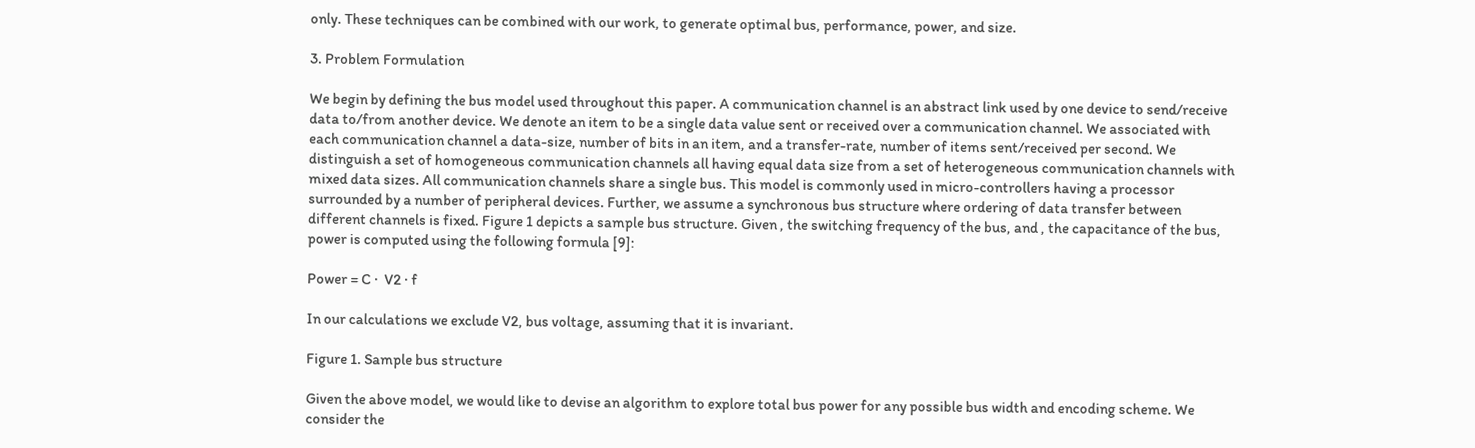only. These techniques can be combined with our work, to generate optimal bus, performance, power, and size.

3. Problem Formulation

We begin by defining the bus model used throughout this paper. A communication channel is an abstract link used by one device to send/receive data to/from another device. We denote an item to be a single data value sent or received over a communication channel. We associated with each communication channel a data-size, number of bits in an item, and a transfer-rate, number of items sent/received per second. We distinguish a set of homogeneous communication channels all having equal data size from a set of heterogeneous communication channels with mixed data sizes. All communication channels share a single bus. This model is commonly used in micro-controllers having a processor surrounded by a number of peripheral devices. Further, we assume a synchronous bus structure where ordering of data transfer between different channels is fixed. Figure 1 depicts a sample bus structure. Given , the switching frequency of the bus, and , the capacitance of the bus, power is computed using the following formula [9]:

Power = C ·  V2 · f

In our calculations we exclude V2, bus voltage, assuming that it is invariant.

Figure 1. Sample bus structure

Given the above model, we would like to devise an algorithm to explore total bus power for any possible bus width and encoding scheme. We consider the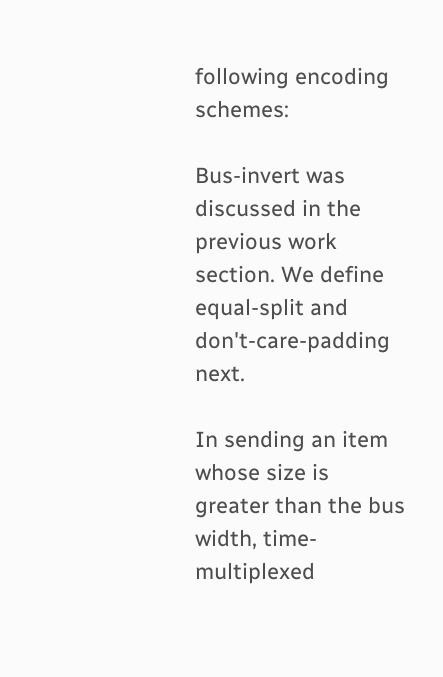following encoding schemes:

Bus-invert was discussed in the previous work section. We define equal-split and don't-care-padding next.

In sending an item whose size is greater than the bus width, time- multiplexed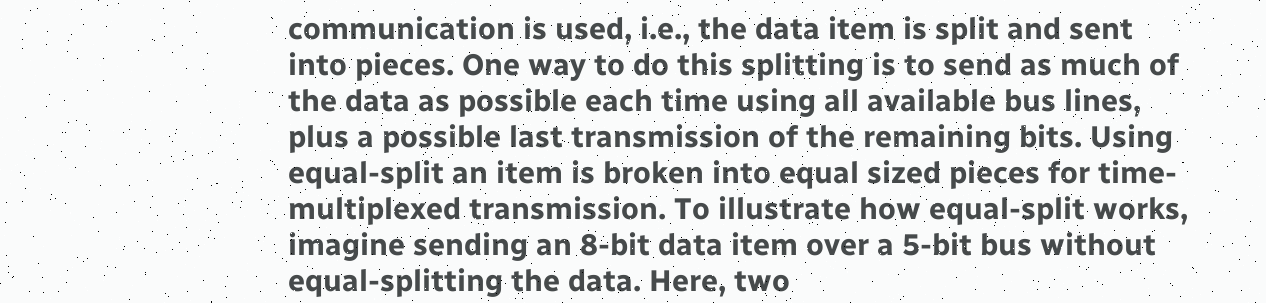communication is used, i.e., the data item is split and sent into pieces. One way to do this splitting is to send as much of the data as possible each time using all available bus lines, plus a possible last transmission of the remaining bits. Using equal-split an item is broken into equal sized pieces for time-multiplexed transmission. To illustrate how equal-split works, imagine sending an 8-bit data item over a 5-bit bus without equal-splitting the data. Here, two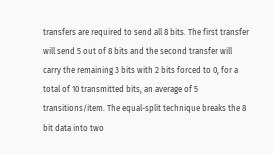transfers are required to send all 8 bits. The first transfer will send 5 out of 8 bits and the second transfer will carry the remaining 3 bits with 2 bits forced to 0, for a total of 10 transmitted bits, an average of 5 transitions/item. The equal-split technique breaks the 8 bit data into two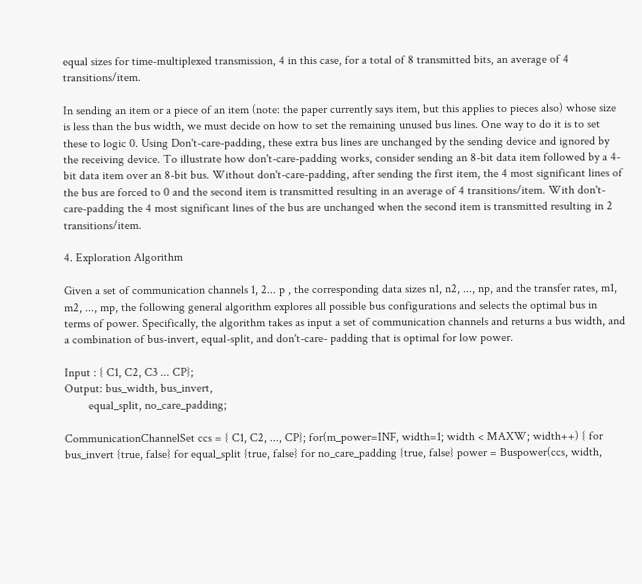equal sizes for time-multiplexed transmission, 4 in this case, for a total of 8 transmitted bits, an average of 4 transitions/item.

In sending an item or a piece of an item (note: the paper currently says item, but this applies to pieces also) whose size is less than the bus width, we must decide on how to set the remaining unused bus lines. One way to do it is to set these to logic 0. Using Don't-care-padding, these extra bus lines are unchanged by the sending device and ignored by the receiving device. To illustrate how don't-care-padding works, consider sending an 8-bit data item followed by a 4-bit data item over an 8-bit bus. Without don't-care-padding, after sending the first item, the 4 most significant lines of the bus are forced to 0 and the second item is transmitted resulting in an average of 4 transitions/item. With don't-care-padding the 4 most significant lines of the bus are unchanged when the second item is transmitted resulting in 2 transitions/item.

4. Exploration Algorithm

Given a set of communication channels 1, 2... p , the corresponding data sizes n1, n2, ..., np, and the transfer rates, m1, m2, ..., mp, the following general algorithm explores all possible bus configurations and selects the optimal bus in terms of power. Specifically, the algorithm takes as input a set of communication channels and returns a bus width, and a combination of bus-invert, equal-split, and don't-care- padding that is optimal for low power.

Input : { C1, C2, C3 ... CP};
Output: bus_width, bus_invert,
        equal_split, no_care_padding;

CommunicationChannelSet ccs = { C1, C2, ..., CP}; for(m_power=INF, width=1; width < MAXW; width++) { for bus_invert {true, false} for equal_split {true, false} for no_care_padding {true, false} power = Buspower(ccs, width,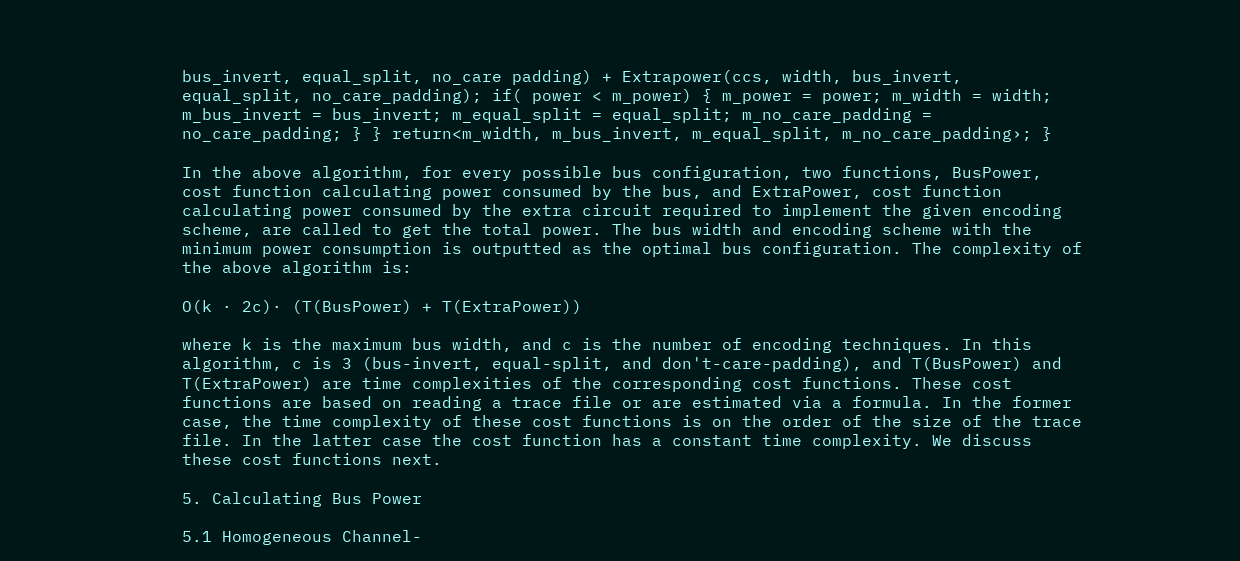bus_invert, equal_split, no_care padding) + Extrapower(ccs, width, bus_invert, equal_split, no_care_padding); if( power < m_power) { m_power = power; m_width = width; m_bus_invert = bus_invert; m_equal_split = equal_split; m_no_care_padding = no_care_padding; } } return<m_width, m_bus_invert, m_equal_split, m_no_care_padding›; }

In the above algorithm, for every possible bus configuration, two functions, BusPower, cost function calculating power consumed by the bus, and ExtraPower, cost function calculating power consumed by the extra circuit required to implement the given encoding scheme, are called to get the total power. The bus width and encoding scheme with the minimum power consumption is outputted as the optimal bus configuration. The complexity of the above algorithm is:

O(k · 2c)· (T(BusPower) + T(ExtraPower))

where k is the maximum bus width, and c is the number of encoding techniques. In this algorithm, c is 3 (bus-invert, equal-split, and don't-care-padding), and T(BusPower) and T(ExtraPower) are time complexities of the corresponding cost functions. These cost functions are based on reading a trace file or are estimated via a formula. In the former case, the time complexity of these cost functions is on the order of the size of the trace file. In the latter case the cost function has a constant time complexity. We discuss these cost functions next.

5. Calculating Bus Power

5.1 Homogeneous Channel-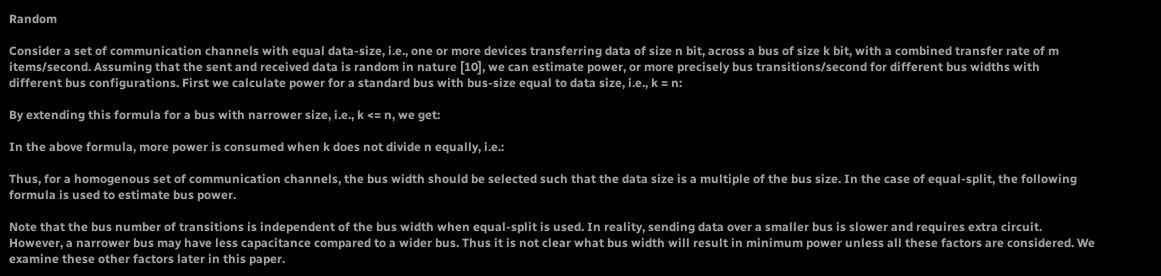Random

Consider a set of communication channels with equal data-size, i.e., one or more devices transferring data of size n bit, across a bus of size k bit, with a combined transfer rate of m items/second. Assuming that the sent and received data is random in nature [10], we can estimate power, or more precisely bus transitions/second for different bus widths with different bus configurations. First we calculate power for a standard bus with bus-size equal to data size, i.e., k = n:

By extending this formula for a bus with narrower size, i.e., k <= n, we get:

In the above formula, more power is consumed when k does not divide n equally, i.e.:

Thus, for a homogenous set of communication channels, the bus width should be selected such that the data size is a multiple of the bus size. In the case of equal-split, the following formula is used to estimate bus power.

Note that the bus number of transitions is independent of the bus width when equal-split is used. In reality, sending data over a smaller bus is slower and requires extra circuit. However, a narrower bus may have less capacitance compared to a wider bus. Thus it is not clear what bus width will result in minimum power unless all these factors are considered. We examine these other factors later in this paper.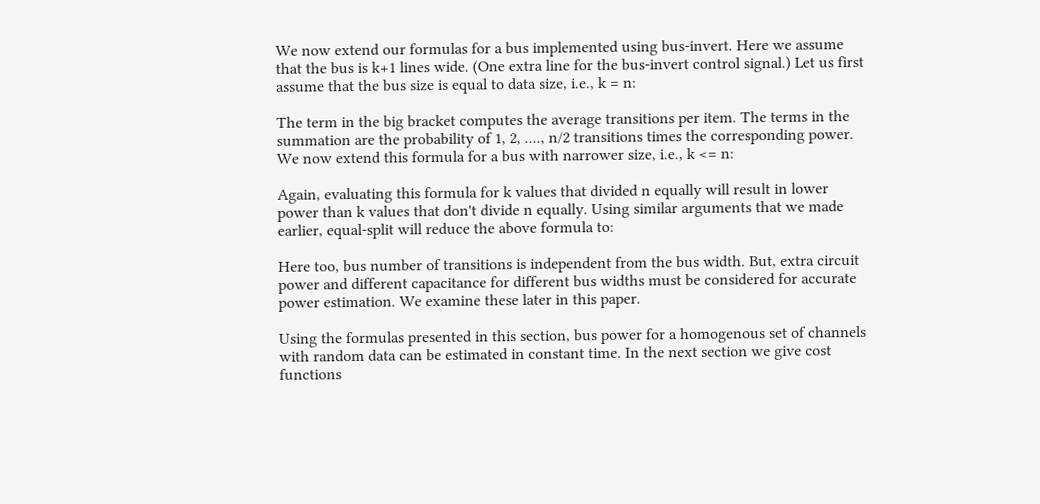We now extend our formulas for a bus implemented using bus-invert. Here we assume that the bus is k+1 lines wide. (One extra line for the bus-invert control signal.) Let us first assume that the bus size is equal to data size, i.e., k = n:

The term in the big bracket computes the average transitions per item. The terms in the summation are the probability of 1, 2, ...., n/2 transitions times the corresponding power. We now extend this formula for a bus with narrower size, i.e., k <= n:

Again, evaluating this formula for k values that divided n equally will result in lower power than k values that don't divide n equally. Using similar arguments that we made earlier, equal-split will reduce the above formula to:

Here too, bus number of transitions is independent from the bus width. But, extra circuit power and different capacitance for different bus widths must be considered for accurate power estimation. We examine these later in this paper.

Using the formulas presented in this section, bus power for a homogenous set of channels with random data can be estimated in constant time. In the next section we give cost functions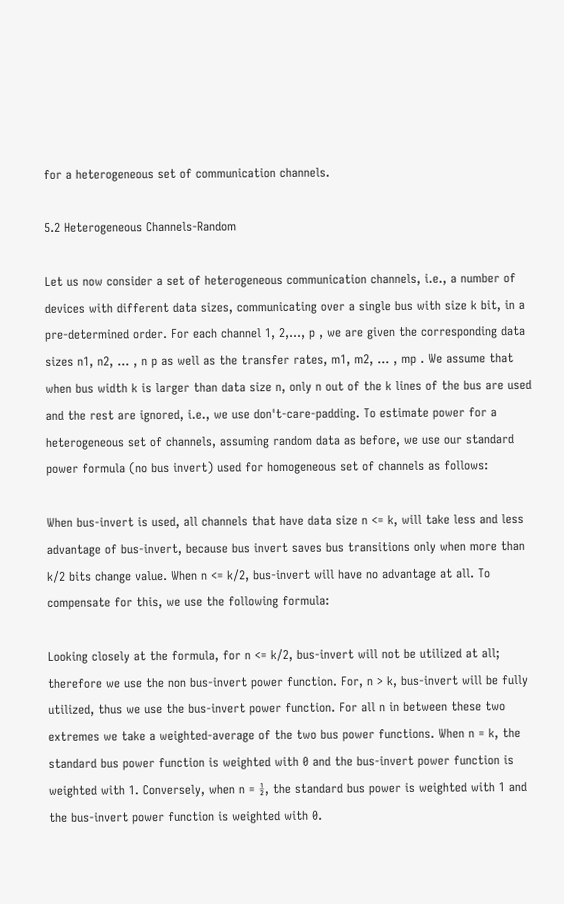for a heterogeneous set of communication channels.

5.2 Heterogeneous Channels-Random

Let us now consider a set of heterogeneous communication channels, i.e., a number of devices with different data sizes, communicating over a single bus with size k bit, in a pre-determined order. For each channel 1, 2,..., p , we are given the corresponding data sizes n1, n2, ... , n p as well as the transfer rates, m1, m2, ... , mp . We assume that when bus width k is larger than data size n, only n out of the k lines of the bus are used and the rest are ignored, i.e., we use don't-care-padding. To estimate power for a heterogeneous set of channels, assuming random data as before, we use our standard power formula (no bus invert) used for homogeneous set of channels as follows:

When bus-invert is used, all channels that have data size n <= k, will take less and less advantage of bus-invert, because bus invert saves bus transitions only when more than k/2 bits change value. When n <= k/2, bus-invert will have no advantage at all. To compensate for this, we use the following formula:

Looking closely at the formula, for n <= k/2, bus-invert will not be utilized at all; therefore we use the non bus-invert power function. For, n > k, bus-invert will be fully utilized, thus we use the bus-invert power function. For all n in between these two extremes we take a weighted-average of the two bus power functions. When n = k, the standard bus power function is weighted with 0 and the bus-invert power function is weighted with 1. Conversely, when n = ½, the standard bus power is weighted with 1 and the bus-invert power function is weighted with 0.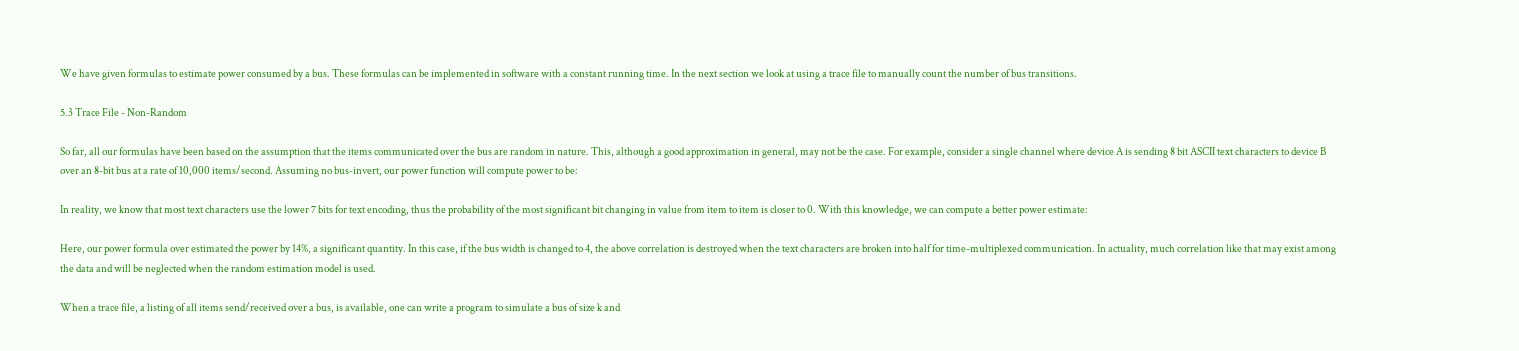We have given formulas to estimate power consumed by a bus. These formulas can be implemented in software with a constant running time. In the next section we look at using a trace file to manually count the number of bus transitions.

5.3 Trace File - Non-Random

So far, all our formulas have been based on the assumption that the items communicated over the bus are random in nature. This, although a good approximation in general, may not be the case. For example, consider a single channel where device A is sending 8 bit ASCII text characters to device B over an 8-bit bus at a rate of 10,000 items/second. Assuming no bus-invert, our power function will compute power to be:

In reality, we know that most text characters use the lower 7 bits for text encoding, thus the probability of the most significant bit changing in value from item to item is closer to 0. With this knowledge, we can compute a better power estimate:

Here, our power formula over estimated the power by 14%, a significant quantity. In this case, if the bus width is changed to 4, the above correlation is destroyed when the text characters are broken into half for time-multiplexed communication. In actuality, much correlation like that may exist among the data and will be neglected when the random estimation model is used.

When a trace file, a listing of all items send/received over a bus, is available, one can write a program to simulate a bus of size k and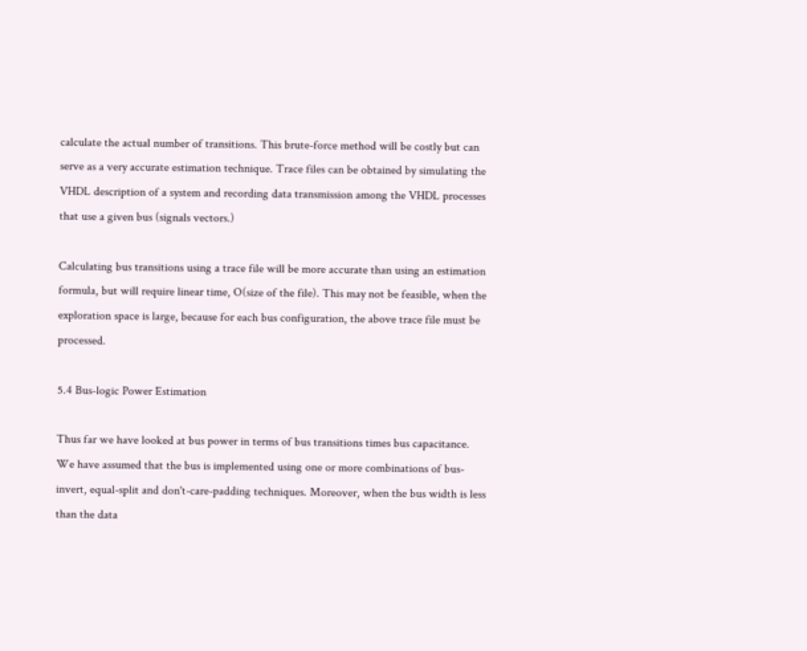calculate the actual number of transitions. This brute-force method will be costly but can serve as a very accurate estimation technique. Trace files can be obtained by simulating the VHDL description of a system and recording data transmission among the VHDL processes that use a given bus (signals vectors.)

Calculating bus transitions using a trace file will be more accurate than using an estimation formula, but will require linear time, O(size of the file). This may not be feasible, when the exploration space is large, because for each bus configuration, the above trace file must be processed.

5.4 Bus-logic Power Estimation

Thus far we have looked at bus power in terms of bus transitions times bus capacitance. We have assumed that the bus is implemented using one or more combinations of bus-invert, equal-split and don't-care-padding techniques. Moreover, when the bus width is less than the data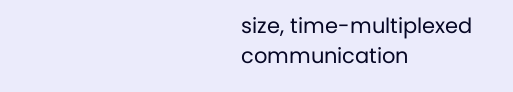size, time-multiplexed communication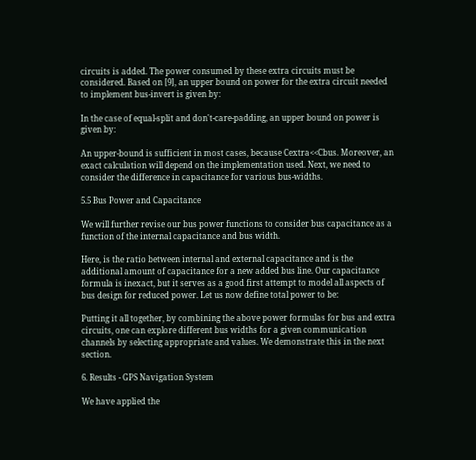circuits is added. The power consumed by these extra circuits must be considered. Based on [9], an upper bound on power for the extra circuit needed to implement bus-invert is given by:

In the case of equal-split and don't-care-padding, an upper bound on power is given by:

An upper-bound is sufficient in most cases, because Cextra<<Cbus. Moreover, an exact calculation will depend on the implementation used. Next, we need to consider the difference in capacitance for various bus-widths.

5.5 Bus Power and Capacitance

We will further revise our bus power functions to consider bus capacitance as a function of the internal capacitance and bus width.

Here, is the ratio between internal and external capacitance and is the additional amount of capacitance for a new added bus line. Our capacitance formula is inexact, but it serves as a good first attempt to model all aspects of bus design for reduced power. Let us now define total power to be:

Putting it all together, by combining the above power formulas for bus and extra circuits, one can explore different bus widths for a given communication channels by selecting appropriate and values. We demonstrate this in the next section.

6. Results - GPS Navigation System

We have applied the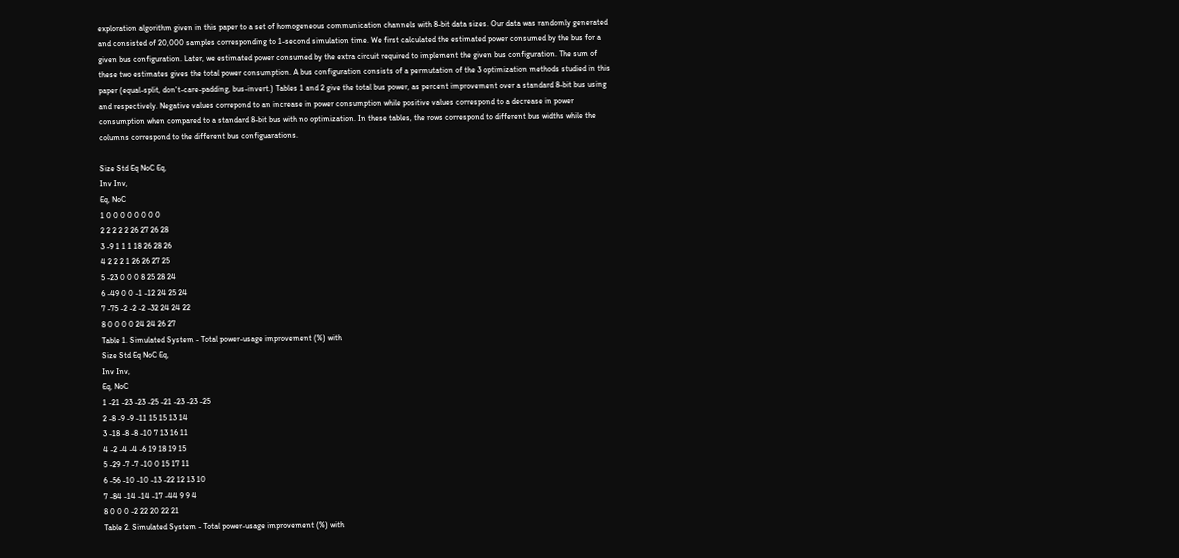exploration algorithm given in this paper to a set of homogeneous communication channels with 8-bit data sizes. Our data was randomly generated and consisted of 20,000 samples corresponding to 1-second simulation time. We first calculated the estimated power consumed by the bus for a given bus configuration. Later, we estimated power consumed by the extra circuit required to implement the given bus configuration. The sum of these two estimates gives the total power consumption. A bus configuration consists of a permutation of the 3 optimization methods studied in this paper (equal-split, don't-care-padding, bus-invert.) Tables 1 and 2 give the total bus power, as percent improvement over a standard 8-bit bus using and respectively. Negative values correpond to an increase in power consumption while positive values correspond to a decrease in power consumption when compared to a standard 8-bit bus with no optimization. In these tables, the rows correspond to different bus widths while the columns correspond to the different bus configuarations.

Size Std Eq NoC Eq,
Inv Inv,
Eq, NoC
1 0 0 0 0 0 0 0 0
2 2 2 2 2 26 27 26 28
3 -9 1 1 1 18 26 28 26
4 2 2 2 1 26 26 27 25
5 -23 0 0 0 8 25 28 24
6 -49 0 0 -1 -12 24 25 24
7 -75 -2 -2 -2 -32 24 24 22
8 0 0 0 0 24 24 26 27
Table 1. Simulated System - Total power-usage improvement (%) with
Size Std Eq NoC Eq,
Inv Inv,
Eq, NoC
1 -21 -23 -23 -25 -21 -23 -23 -25
2 -8 -9 -9 -11 15 15 13 14
3 -18 -8 -8 -10 7 13 16 11
4 -2 -4 -4 -6 19 18 19 15
5 -29 -7 -7 -10 0 15 17 11
6 -56 -10 -10 -13 -22 12 13 10
7 -84 -14 -14 -17 -44 9 9 4
8 0 0 0 -2 22 20 22 21
Table 2. Simulated System - Total power-usage improvement (%) with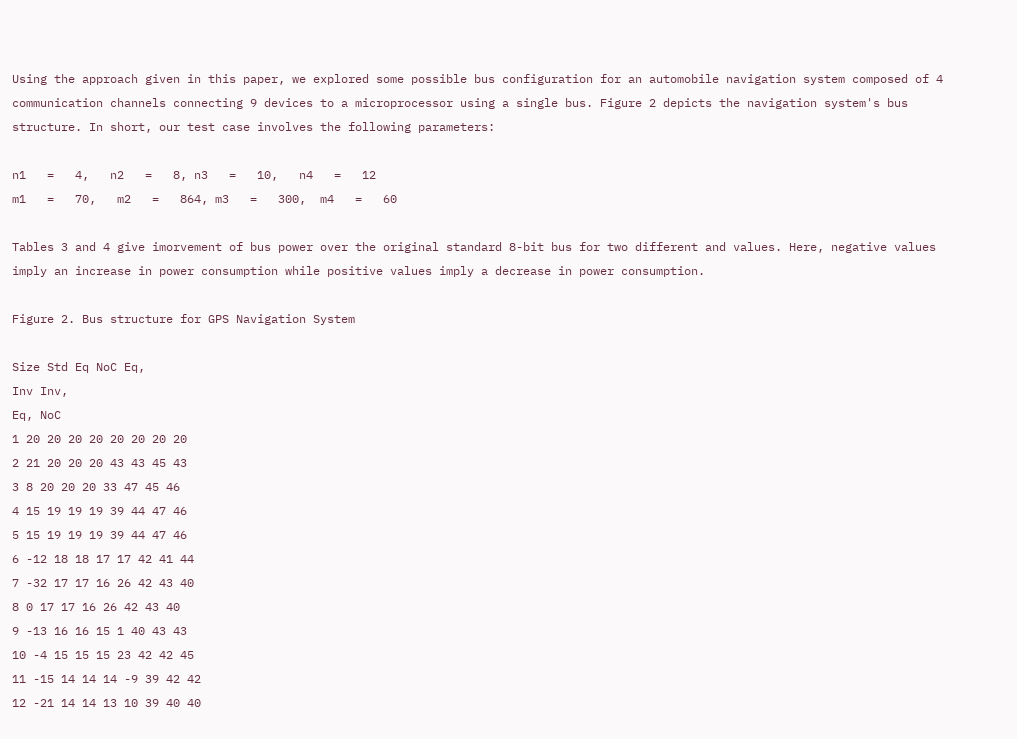Using the approach given in this paper, we explored some possible bus configuration for an automobile navigation system composed of 4 communication channels connecting 9 devices to a microprocessor using a single bus. Figure 2 depicts the navigation system's bus structure. In short, our test case involves the following parameters:

n1   =   4,   n2   =   8, n3   =   10,   n4   =   12
m1   =   70,   m2   =   864, m3   =   300,  m4   =   60

Tables 3 and 4 give imorvement of bus power over the original standard 8-bit bus for two different and values. Here, negative values imply an increase in power consumption while positive values imply a decrease in power consumption.

Figure 2. Bus structure for GPS Navigation System

Size Std Eq NoC Eq,
Inv Inv,
Eq, NoC
1 20 20 20 20 20 20 20 20
2 21 20 20 20 43 43 45 43
3 8 20 20 20 33 47 45 46
4 15 19 19 19 39 44 47 46
5 15 19 19 19 39 44 47 46
6 -12 18 18 17 17 42 41 44
7 -32 17 17 16 26 42 43 40
8 0 17 17 16 26 42 43 40
9 -13 16 16 15 1 40 43 43
10 -4 15 15 15 23 42 42 45
11 -15 14 14 14 -9 39 42 42
12 -21 14 14 13 10 39 40 40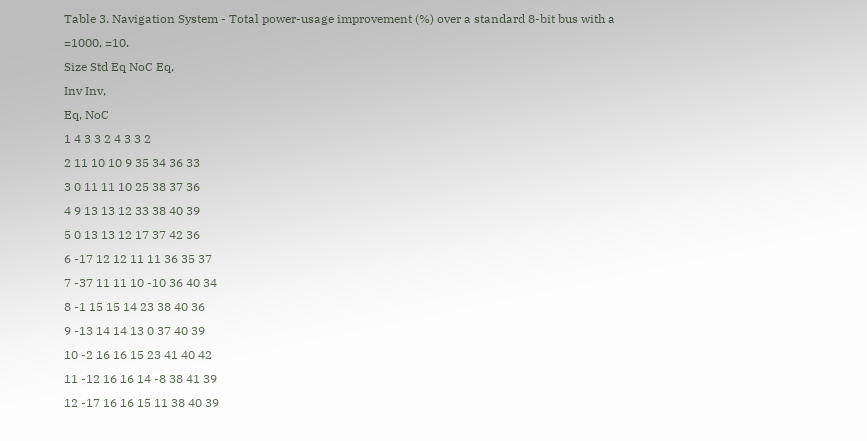Table 3. Navigation System - Total power-usage improvement (%) over a standard 8-bit bus with a =1000, =10.
Size Std Eq NoC Eq,
Inv Inv,
Eq, NoC
1 4 3 3 2 4 3 3 2
2 11 10 10 9 35 34 36 33
3 0 11 11 10 25 38 37 36
4 9 13 13 12 33 38 40 39
5 0 13 13 12 17 37 42 36
6 -17 12 12 11 11 36 35 37
7 -37 11 11 10 -10 36 40 34
8 -1 15 15 14 23 38 40 36
9 -13 14 14 13 0 37 40 39
10 -2 16 16 15 23 41 40 42
11 -12 16 16 14 -8 38 41 39
12 -17 16 16 15 11 38 40 39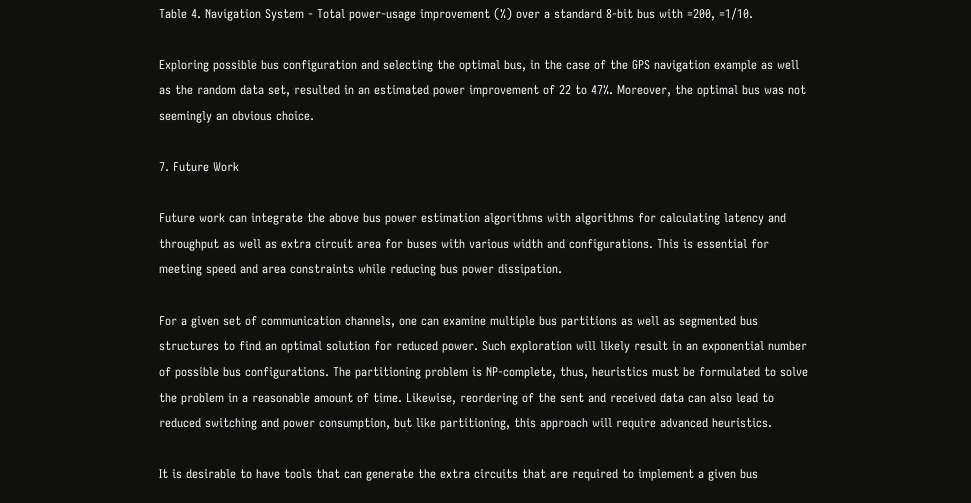Table 4. Navigation System - Total power-usage improvement (%) over a standard 8-bit bus with =200, =1/10.

Exploring possible bus configuration and selecting the optimal bus, in the case of the GPS navigation example as well as the random data set, resulted in an estimated power improvement of 22 to 47%. Moreover, the optimal bus was not seemingly an obvious choice.

7. Future Work

Future work can integrate the above bus power estimation algorithms with algorithms for calculating latency and throughput as well as extra circuit area for buses with various width and configurations. This is essential for meeting speed and area constraints while reducing bus power dissipation.

For a given set of communication channels, one can examine multiple bus partitions as well as segmented bus structures to find an optimal solution for reduced power. Such exploration will likely result in an exponential number of possible bus configurations. The partitioning problem is NP-complete, thus, heuristics must be formulated to solve the problem in a reasonable amount of time. Likewise, reordering of the sent and received data can also lead to reduced switching and power consumption, but like partitioning, this approach will require advanced heuristics.

It is desirable to have tools that can generate the extra circuits that are required to implement a given bus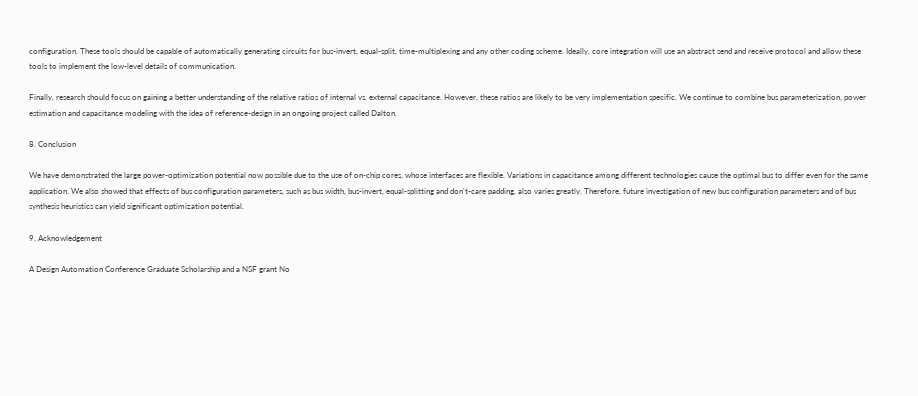configuration. These tools should be capable of automatically generating circuits for bus-invert, equal-split, time-multiplexing and any other coding scheme. Ideally, core integration will use an abstract send and receive protocol and allow these tools to implement the low-level details of communication.

Finally, research should focus on gaining a better understanding of the relative ratios of internal vs. external capacitance. However, these ratios are likely to be very implementation specific. We continue to combine bus parameterization, power estimation and capacitance modeling with the idea of reference-design in an ongoing project called Dalton.

8. Conclusion

We have demonstrated the large power-optimization potential now possible due to the use of on-chip cores, whose interfaces are flexible. Variations in capacitance among different technologies cause the optimal bus to differ even for the same application. We also showed that effects of bus configuration parameters, such as bus width, bus-invert, equal-splitting and don't-care padding, also varies greatly. Therefore, future investigation of new bus configuration parameters and of bus synthesis heuristics can yield significant optimization potential.

9. Acknowledgement

A Design Automation Conference Graduate Scholarship and a NSF grant No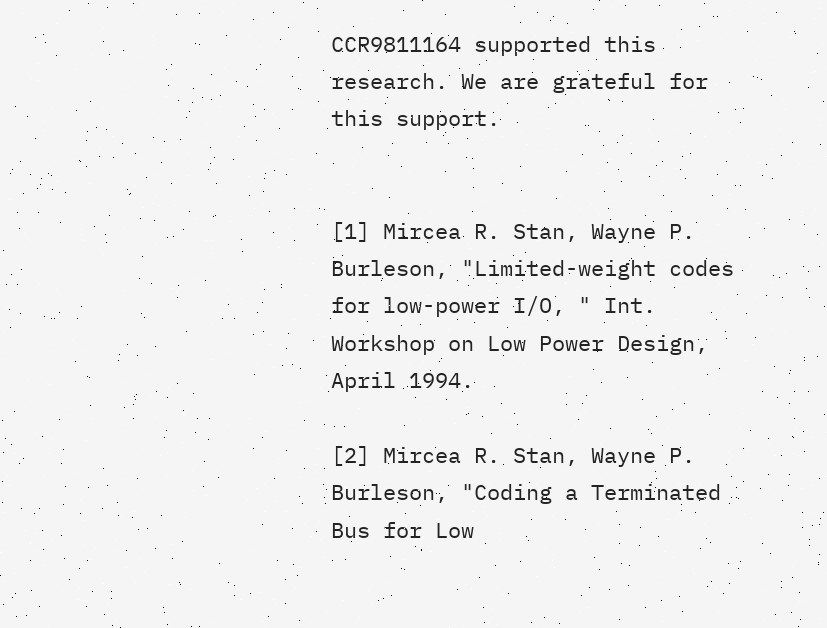CCR9811164 supported this research. We are grateful for this support.


[1] Mircea R. Stan, Wayne P. Burleson, "Limited-weight codes for low-power I/O, " Int. Workshop on Low Power Design, April 1994.

[2] Mircea R. Stan, Wayne P. Burleson, "Coding a Terminated Bus for Low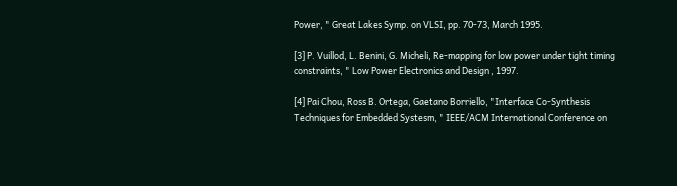Power, " Great Lakes Symp. on VLSI, pp. 70-73, March 1995.

[3] P. Vuillod, L. Benini, G. Micheli, Re-mapping for low power under tight timing constraints, " Low Power Electronics and Design , 1997.

[4] Pai Chou, Ross B. Ortega, Gaetano Borriello, "Interface Co-Synthesis Techniques for Embedded Systesm, " IEEE/ACM International Conference on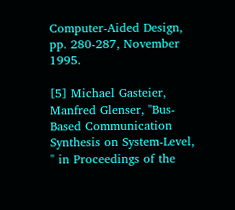Computer-Aided Design, pp. 280-287, November 1995.

[5] Michael Gasteier, Manfred Glenser, "Bus-Based Communication Synthesis on System-Level, " in Proceedings of the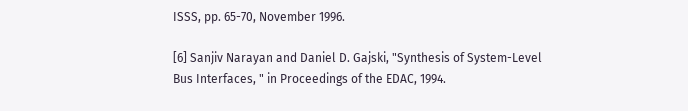ISSS, pp. 65-70, November 1996.

[6] Sanjiv Narayan and Daniel D. Gajski, "Synthesis of System-Level Bus Interfaces, " in Proceedings of the EDAC, 1994.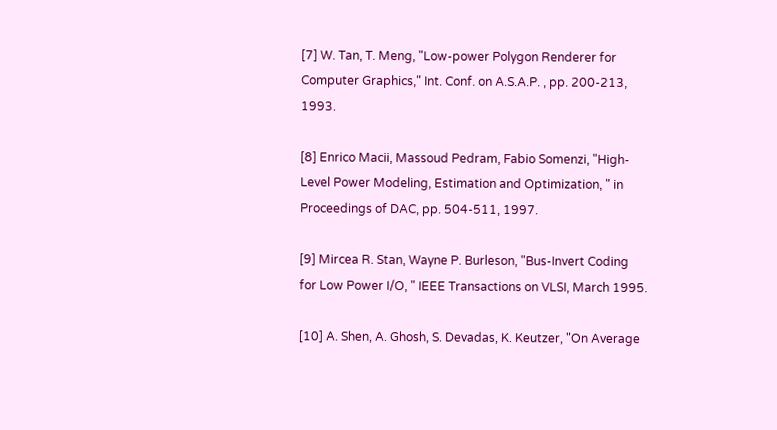[7] W. Tan, T. Meng, "Low-power Polygon Renderer for Computer Graphics," Int. Conf. on A.S.A.P. , pp. 200-213, 1993.

[8] Enrico Macii, Massoud Pedram, Fabio Somenzi, "High-Level Power Modeling, Estimation and Optimization, " in Proceedings of DAC, pp. 504-511, 1997.

[9] Mircea R. Stan, Wayne P. Burleson, "Bus-Invert Coding for Low Power I/O, " IEEE Transactions on VLSI, March 1995.

[10] A. Shen, A. Ghosh, S. Devadas, K. Keutzer, "On Average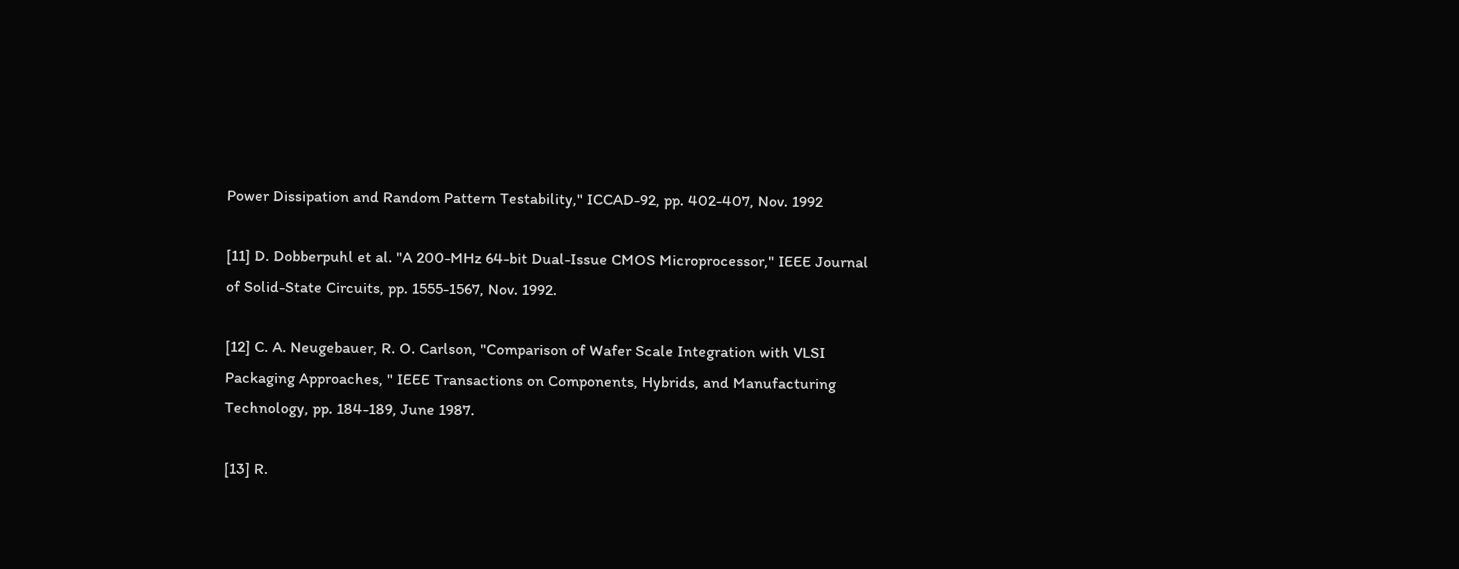Power Dissipation and Random Pattern Testability," ICCAD-92, pp. 402-407, Nov. 1992

[11] D. Dobberpuhl et al. "A 200-MHz 64-bit Dual-Issue CMOS Microprocessor," IEEE Journal of Solid-State Circuits, pp. 1555-1567, Nov. 1992.

[12] C. A. Neugebauer, R. O. Carlson, "Comparison of Wafer Scale Integration with VLSI Packaging Approaches, " IEEE Transactions on Components, Hybrids, and Manufacturing Technology, pp. 184-189, June 1987.

[13] R.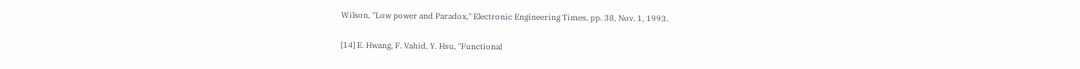Wilson, "Low power and Paradox," Electronic Engineering Times, pp. 38, Nov. 1, 1993.

[14] E. Hwang, F. Vahid, Y. Hsu, "Functional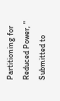Partitioning for Reduced Power, " Submitted to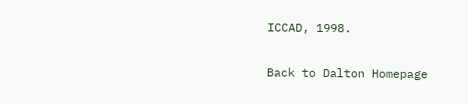ICCAD, 1998.

Back to Dalton Homepage